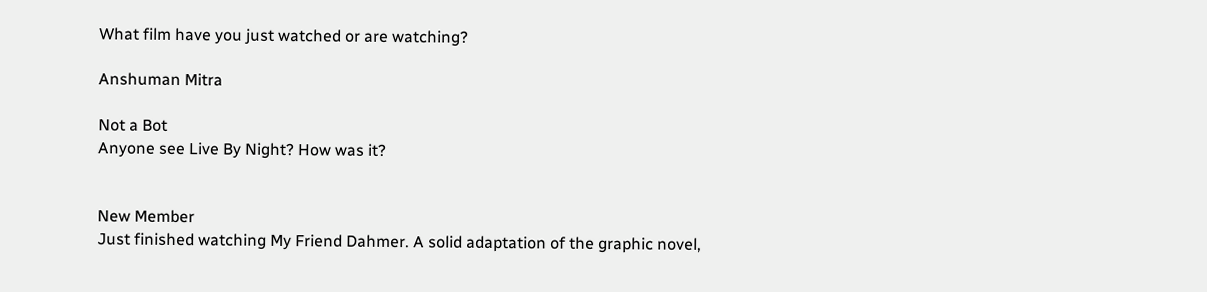What film have you just watched or are watching?

Anshuman Mitra

Not a Bot
Anyone see Live By Night? How was it?


New Member
Just finished watching My Friend Dahmer. A solid adaptation of the graphic novel,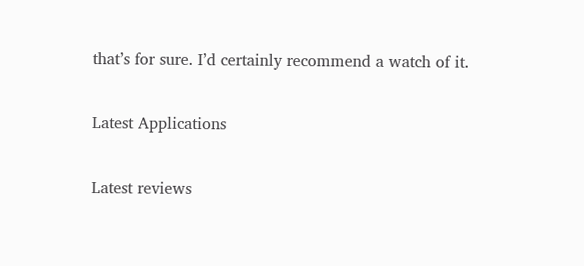that’s for sure. I’d certainly recommend a watch of it.

Latest Applications

Latest reviews